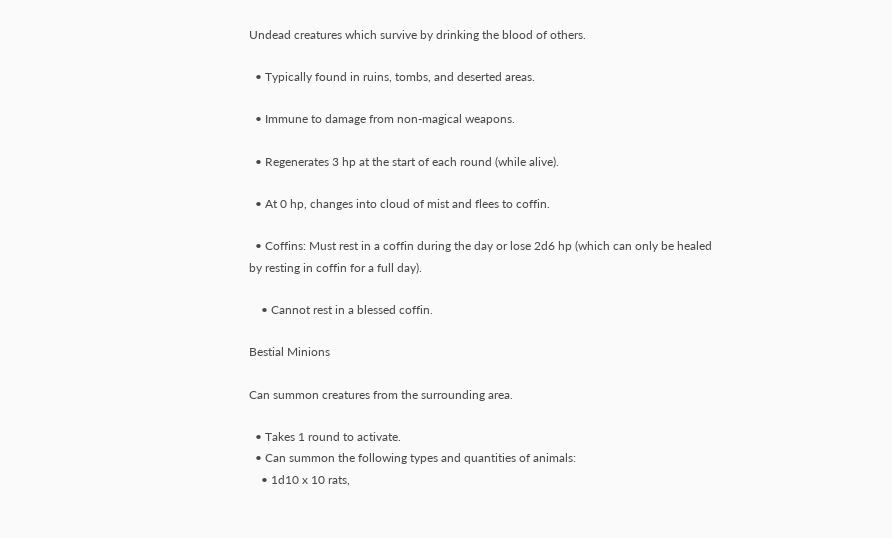Undead creatures which survive by drinking the blood of others.

  • Typically found in ruins, tombs, and deserted areas.

  • Immune to damage from non-magical weapons.

  • Regenerates 3 hp at the start of each round (while alive).

  • At 0 hp, changes into cloud of mist and flees to coffin.

  • Coffins: Must rest in a coffin during the day or lose 2d6 hp (which can only be healed by resting in coffin for a full day).

    • Cannot rest in a blessed coffin.

Bestial Minions

Can summon creatures from the surrounding area.

  • Takes 1 round to activate.
  • Can summon the following types and quantities of animals:
    • 1d10 x 10 rats,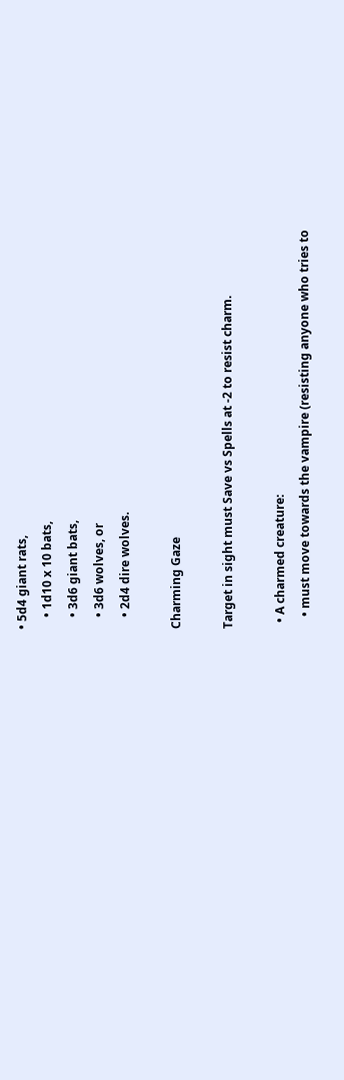• 5d4 giant rats,
    • 1d10 x 10 bats,
    • 3d6 giant bats,
    • 3d6 wolves, or
    • 2d4 dire wolves.

Charming Gaze

Target in sight must Save vs Spells at -2 to resist charm.

  • A charmed creature:
    • must move towards the vampire (resisting anyone who tries to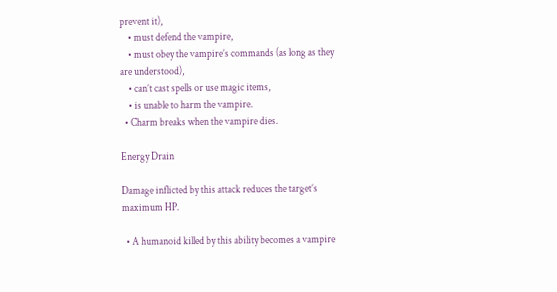prevent it),
    • must defend the vampire,
    • must obey the vampire’s commands (as long as they are understood),
    • can’t cast spells or use magic items,
    • is unable to harm the vampire.
  • Charm breaks when the vampire dies.

Energy Drain

Damage inflicted by this attack reduces the target’s maximum HP.

  • A humanoid killed by this ability becomes a vampire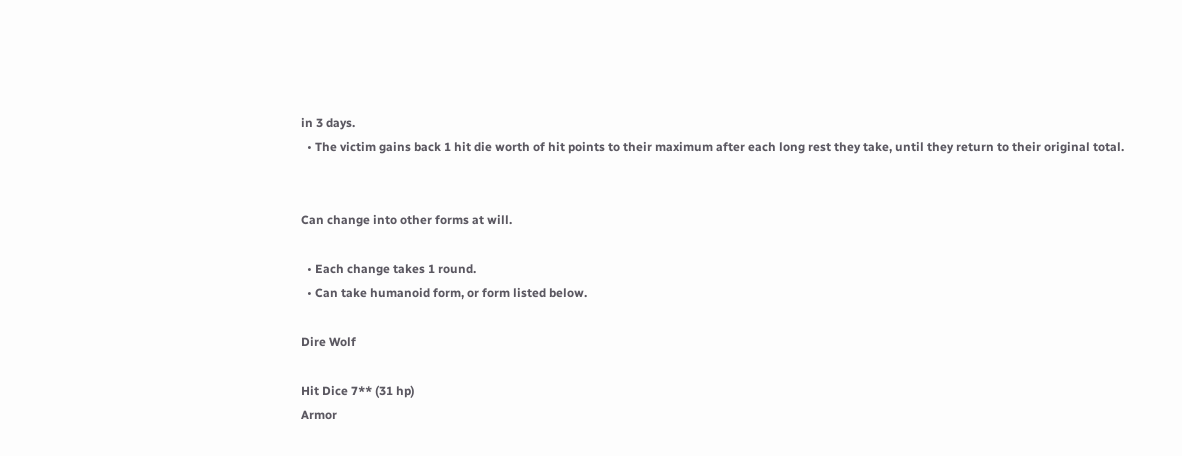in 3 days.
  • The victim gains back 1 hit die worth of hit points to their maximum after each long rest they take, until they return to their original total.


Can change into other forms at will.

  • Each change takes 1 round.
  • Can take humanoid form, or form listed below.

Dire Wolf

Hit Dice 7** (31 hp)
Armor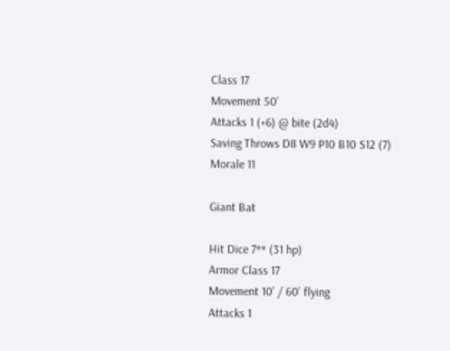Class 17
Movement 50’
Attacks 1 (+6) @ bite (2d4)
Saving Throws D8 W9 P10 B10 S12 (7)
Morale 11

Giant Bat

Hit Dice 7** (31 hp)
Armor Class 17
Movement 10’ / 60’ flying
Attacks 1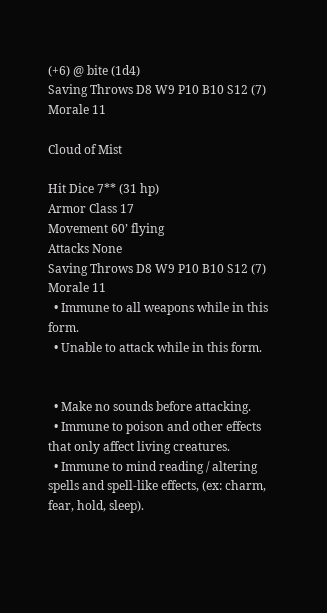(+6) @ bite (1d4)
Saving Throws D8 W9 P10 B10 S12 (7)
Morale 11

Cloud of Mist

Hit Dice 7** (31 hp)
Armor Class 17
Movement 60’ flying
Attacks None
Saving Throws D8 W9 P10 B10 S12 (7)
Morale 11
  • Immune to all weapons while in this form.
  • Unable to attack while in this form.


  • Make no sounds before attacking.
  • Immune to poison and other effects that only affect living creatures.
  • Immune to mind reading / altering spells and spell-like effects, (ex: charm, fear, hold, sleep).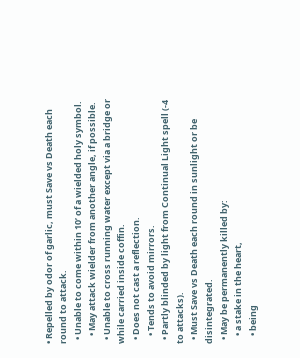• Repelled by odor of garlic, must Save vs Death each round to attack.
  • Unable to come within 10’ of a wielded holy symbol.
    • May attack wielder from another angle, if possible.
  • Unable to cross running water except via a bridge or while carried inside coffin.
  • Does not cast a reflection.
    • Tends to avoid mirrors.
  • Partly blinded by light from Continual Light spell (-4 to attacks).
  • Must Save vs Death each round in sunlight or be disintegrated.
  • May be permanently killed by:
    • a stake in the heart,
    • being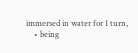immersed in water for 1 turn,
    • being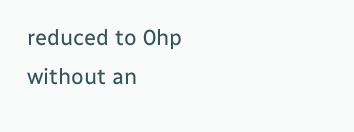reduced to 0hp without an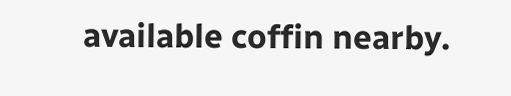available coffin nearby.